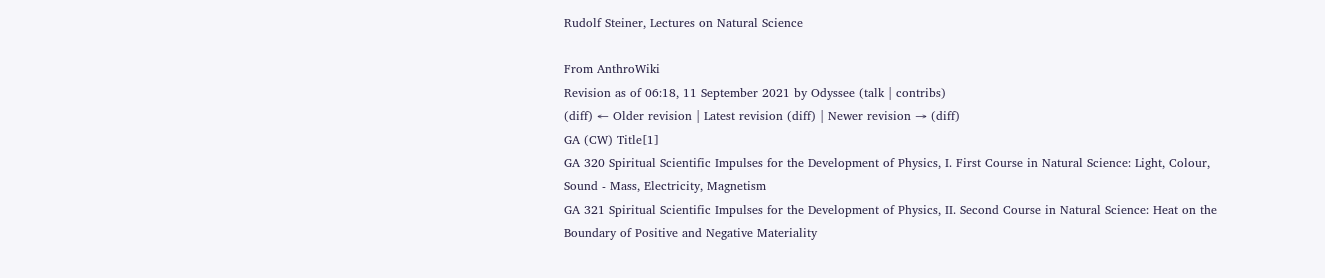Rudolf Steiner, Lectures on Natural Science

From AnthroWiki
Revision as of 06:18, 11 September 2021 by Odyssee (talk | contribs)
(diff) ← Older revision | Latest revision (diff) | Newer revision → (diff)
GA (CW) Title[1]
GA 320 Spiritual Scientific Impulses for the Development of Physics, I. First Course in Natural Science: Light, Colour, Sound - Mass, Electricity, Magnetism
GA 321 Spiritual Scientific Impulses for the Development of Physics, II. Second Course in Natural Science: Heat on the Boundary of Positive and Negative Materiality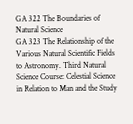GA 322 The Boundaries of Natural Science
GA 323 The Relationship of the Various Natural Scientific Fields to Astronomy. Third Natural Science Course: Celestial Science in Relation to Man and the Study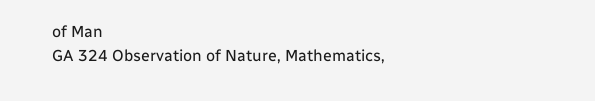of Man
GA 324 Observation of Nature, Mathematics,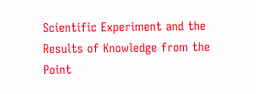Scientific Experiment and the Results of Knowledge from the Point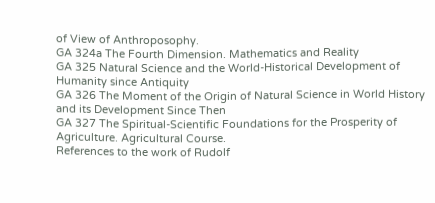of View of Anthroposophy.
GA 324a The Fourth Dimension. Mathematics and Reality
GA 325 Natural Science and the World-Historical Development of Humanity since Antiquity
GA 326 The Moment of the Origin of Natural Science in World History and its Development Since Then
GA 327 The Spiritual-Scientific Foundations for the Prosperity of Agriculture. Agricultural Course.
References to the work of Rudolf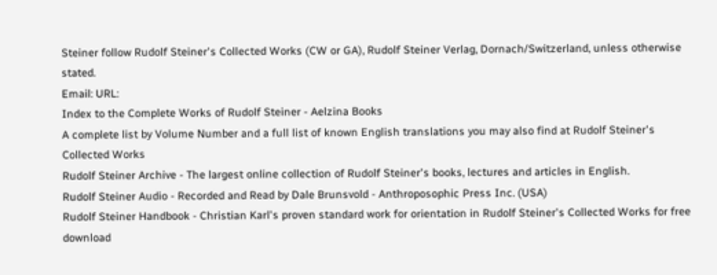Steiner follow Rudolf Steiner's Collected Works (CW or GA), Rudolf Steiner Verlag, Dornach/Switzerland, unless otherwise stated.
Email: URL:
Index to the Complete Works of Rudolf Steiner - Aelzina Books
A complete list by Volume Number and a full list of known English translations you may also find at Rudolf Steiner's Collected Works
Rudolf Steiner Archive - The largest online collection of Rudolf Steiner's books, lectures and articles in English.
Rudolf Steiner Audio - Recorded and Read by Dale Brunsvold - Anthroposophic Press Inc. (USA)
Rudolf Steiner Handbook - Christian Karl's proven standard work for orientation in Rudolf Steiner's Collected Works for free download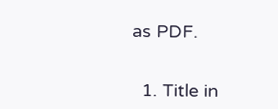as PDF.


  1. Title in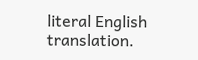literal English translation.